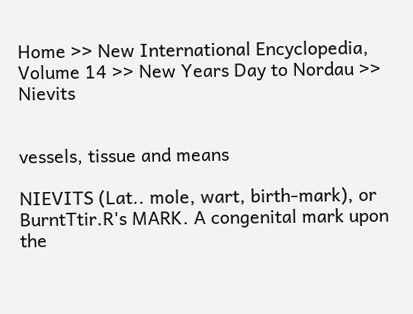Home >> New International Encyclopedia, Volume 14 >> New Years Day to Nordau >> Nievits


vessels, tissue and means

NIEVITS (Lat.. mole, wart, birth-mark), or BurntTtir.R's MARK. A congenital mark upon the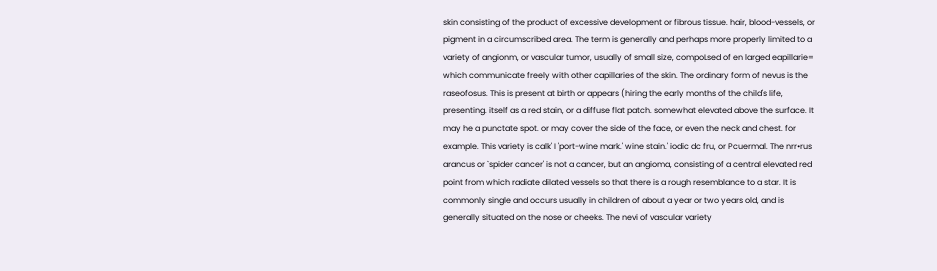skin consisting of the product of excessive development or fibrous tissue. hair, blood-vessels, or pigment in a circumscribed area. The term is generally and perhaps more properly limited to a variety of angionm, or vascular tumor, usually of small size, compoLsed of en larged eapillarie= which communicate freely with other capillaries of the skin. The ordinary form of nevus is the raseofosus. This is present at birth or appears (hiring the early months of the child's life, presenting. itself as a red stain, or a diffuse flat patch. somewhat elevated above the surface. It may he a punctate spot. or may cover the side of the face, or even the neck and chest. for example. This variety is calk' I 'port-wine mark.' wine stain.' iodic dc fru, or Pcuermal. The nrr•rus arancus or `spider cancer' is not a cancer, but an angioma, consisting of a central elevated red point from which radiate dilated vessels so that there is a rough resemblance to a star. It is commonly single and occurs usually in children of about a year or two years old, and is generally situated on the nose or cheeks. The nevi of vascular variety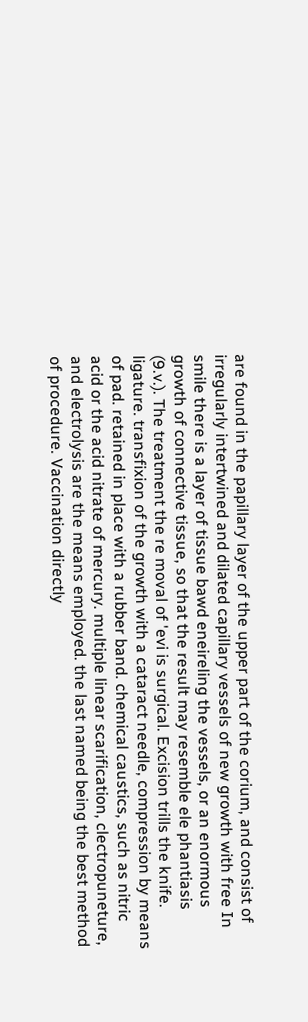are found in the papillary layer of the upper part of the corium, and consist of irregularly intertwined and dilated capillary vessels of new growth with free In smile there is a layer of tissue bawd eneireling the vessels, or an enormous growth of connective tissue, so that the result may resemble ele phantiasis (9.v.). The treatment the re moval of 'evi is surgical. Excision trills the knife. ligature. transfixion of the growth with a cataract needle, compression by means of pad. retained in place with a rubber band. chemical caustics, such as nitric acid or the acid nitrate of mercury. multiple linear scarification, clectropuneture, and electrolysis are the means employed. the last named being the best method of procedure. Vaccination directly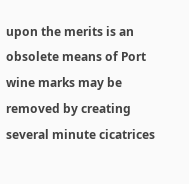upon the merits is an obsolete means of Port wine marks may be removed by creating several minute cicatrices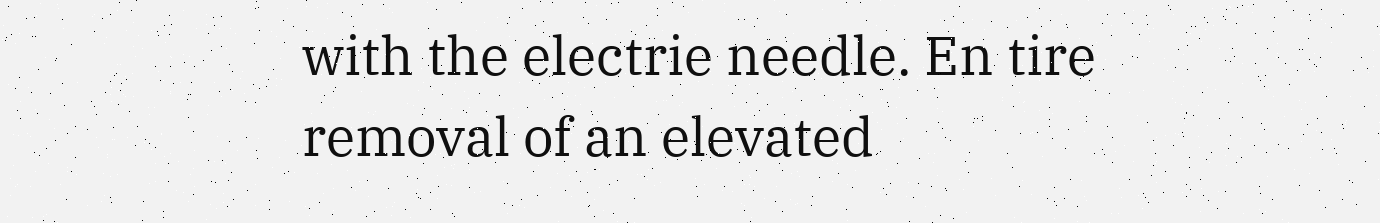with the electrie needle. En tire removal of an elevated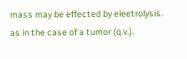mass may be effected by eleetrolysis. as in the case of a tumor (q.v.).